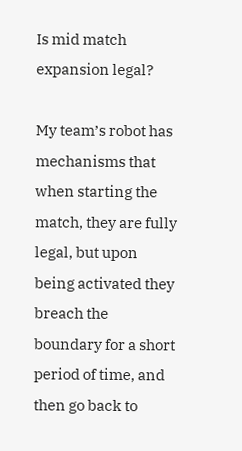Is mid match expansion legal?

My team’s robot has mechanisms that when starting the match, they are fully legal, but upon being activated they breach the boundary for a short period of time, and then go back to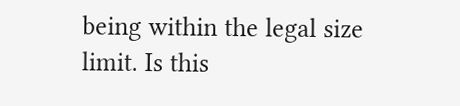being within the legal size limit. Is this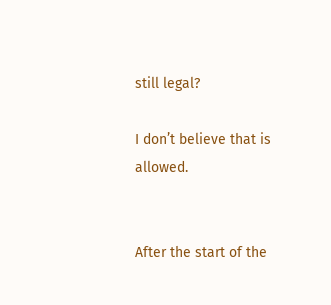still legal?

I don’t believe that is allowed.


After the start of the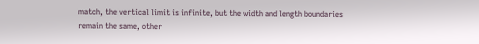match, the vertical limit is infinite, but the width and length boundaries remain the same, other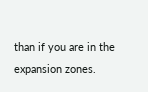than if you are in the expansion zones.